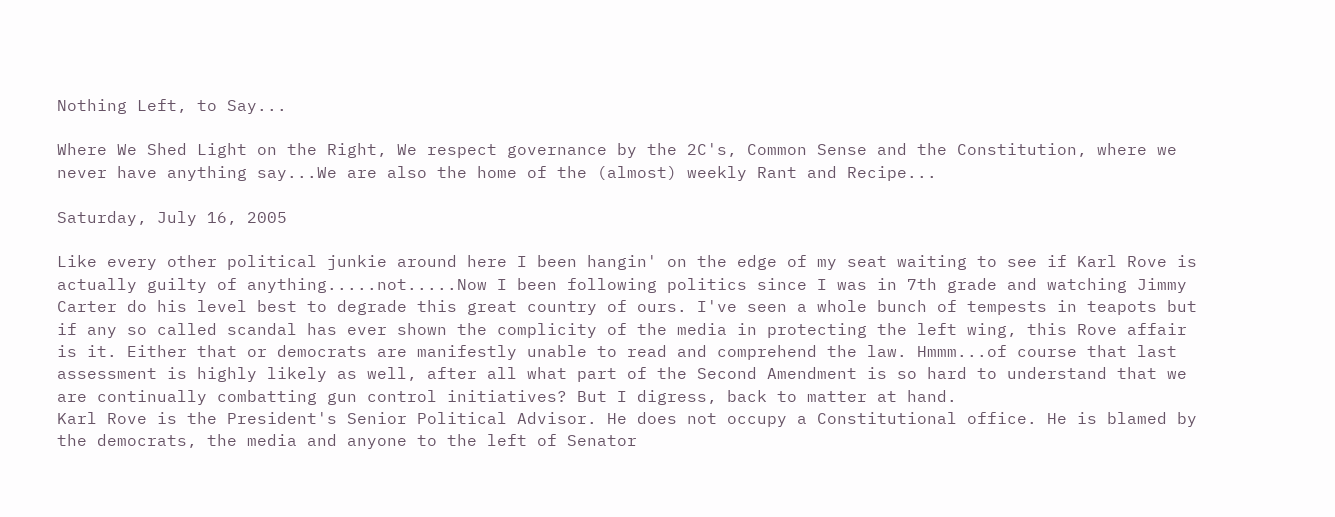Nothing Left, to Say...

Where We Shed Light on the Right, We respect governance by the 2C's, Common Sense and the Constitution, where we never have anything say...We are also the home of the (almost) weekly Rant and Recipe...

Saturday, July 16, 2005

Like every other political junkie around here I been hangin' on the edge of my seat waiting to see if Karl Rove is actually guilty of anything.....not.....Now I been following politics since I was in 7th grade and watching Jimmy Carter do his level best to degrade this great country of ours. I've seen a whole bunch of tempests in teapots but if any so called scandal has ever shown the complicity of the media in protecting the left wing, this Rove affair is it. Either that or democrats are manifestly unable to read and comprehend the law. Hmmm...of course that last assessment is highly likely as well, after all what part of the Second Amendment is so hard to understand that we are continually combatting gun control initiatives? But I digress, back to matter at hand.
Karl Rove is the President's Senior Political Advisor. He does not occupy a Constitutional office. He is blamed by the democrats, the media and anyone to the left of Senator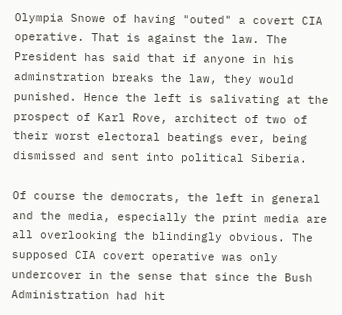Olympia Snowe of having "outed" a covert CIA operative. That is against the law. The President has said that if anyone in his adminstration breaks the law, they would punished. Hence the left is salivating at the prospect of Karl Rove, architect of two of their worst electoral beatings ever, being dismissed and sent into political Siberia.

Of course the democrats, the left in general and the media, especially the print media are all overlooking the blindingly obvious. The supposed CIA covert operative was only undercover in the sense that since the Bush Administration had hit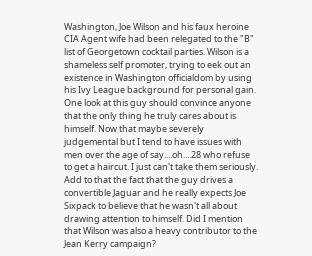Washington, Joe Wilson and his faux heroine CIA Agent wife had been relegated to the "B" list of Georgetown cocktail parties. Wilson is a shameless self promoter, trying to eek out an existence in Washington officialdom by using his Ivy League background for personal gain. One look at this guy should convince anyone that the only thing he truly cares about is himself. Now that maybe severely judgemental but I tend to have issues with men over the age of say....oh....28 who refuse to get a haircut. I just can't take them seriously. Add to that the fact that the guy drives a convertible Jaguar and he really expects Joe Sixpack to believe that he wasn't all about drawing attention to himself. Did I mention that Wilson was also a heavy contributor to the Jean Kerry campaign?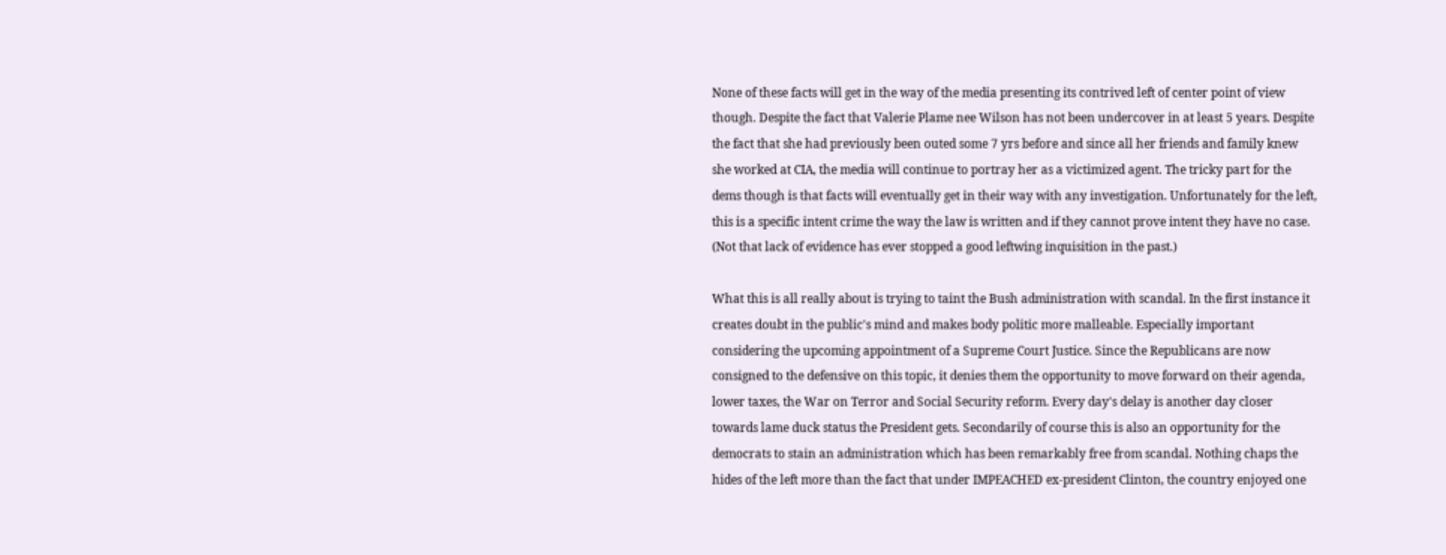None of these facts will get in the way of the media presenting its contrived left of center point of view though. Despite the fact that Valerie Plame nee Wilson has not been undercover in at least 5 years. Despite the fact that she had previously been outed some 7 yrs before and since all her friends and family knew she worked at CIA, the media will continue to portray her as a victimized agent. The tricky part for the dems though is that facts will eventually get in their way with any investigation. Unfortunately for the left, this is a specific intent crime the way the law is written and if they cannot prove intent they have no case. (Not that lack of evidence has ever stopped a good leftwing inquisition in the past.)

What this is all really about is trying to taint the Bush administration with scandal. In the first instance it creates doubt in the public's mind and makes body politic more malleable. Especially important considering the upcoming appointment of a Supreme Court Justice. Since the Republicans are now consigned to the defensive on this topic, it denies them the opportunity to move forward on their agenda, lower taxes, the War on Terror and Social Security reform. Every day's delay is another day closer towards lame duck status the President gets. Secondarily of course this is also an opportunity for the democrats to stain an administration which has been remarkably free from scandal. Nothing chaps the hides of the left more than the fact that under IMPEACHED ex-president Clinton, the country enjoyed one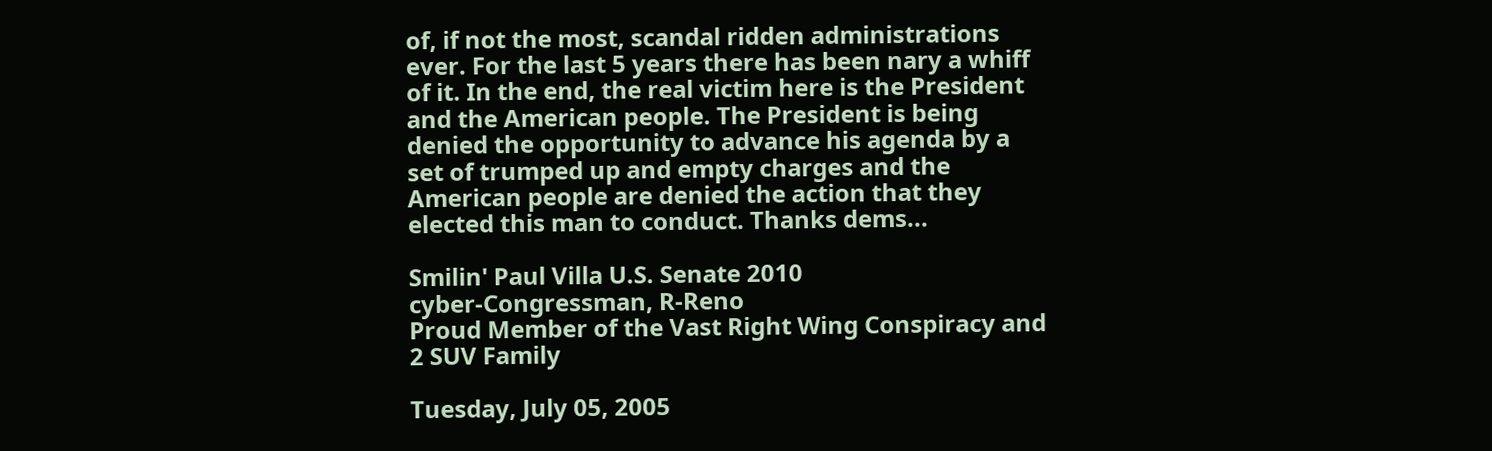of, if not the most, scandal ridden administrations ever. For the last 5 years there has been nary a whiff of it. In the end, the real victim here is the President and the American people. The President is being denied the opportunity to advance his agenda by a set of trumped up and empty charges and the American people are denied the action that they elected this man to conduct. Thanks dems...

Smilin' Paul Villa U.S. Senate 2010
cyber-Congressman, R-Reno
Proud Member of the Vast Right Wing Conspiracy and 2 SUV Family

Tuesday, July 05, 2005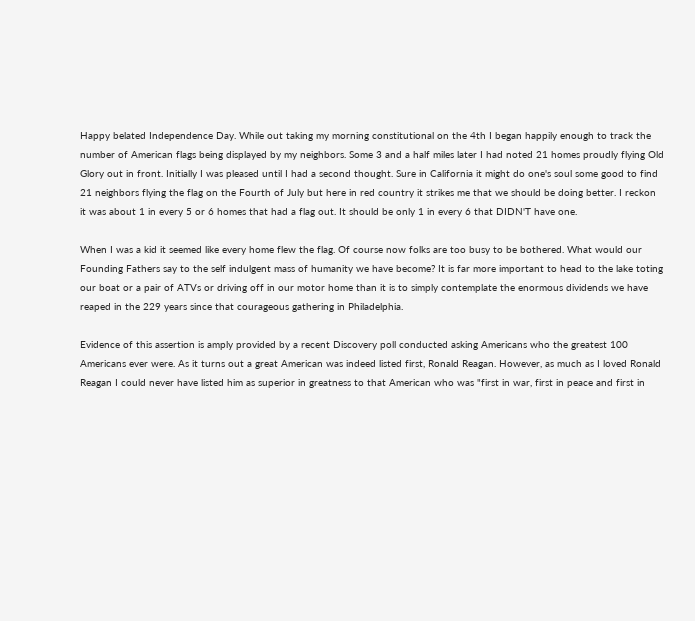Happy belated Independence Day. While out taking my morning constitutional on the 4th I began happily enough to track the number of American flags being displayed by my neighbors. Some 3 and a half miles later I had noted 21 homes proudly flying Old Glory out in front. Initially I was pleased until I had a second thought. Sure in California it might do one's soul some good to find 21 neighbors flying the flag on the Fourth of July but here in red country it strikes me that we should be doing better. I reckon it was about 1 in every 5 or 6 homes that had a flag out. It should be only 1 in every 6 that DIDN'T have one.

When I was a kid it seemed like every home flew the flag. Of course now folks are too busy to be bothered. What would our Founding Fathers say to the self indulgent mass of humanity we have become? It is far more important to head to the lake toting our boat or a pair of ATVs or driving off in our motor home than it is to simply contemplate the enormous dividends we have reaped in the 229 years since that courageous gathering in Philadelphia.

Evidence of this assertion is amply provided by a recent Discovery poll conducted asking Americans who the greatest 100 Americans ever were. As it turns out a great American was indeed listed first, Ronald Reagan. However, as much as I loved Ronald Reagan I could never have listed him as superior in greatness to that American who was "first in war, first in peace and first in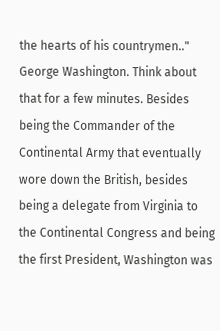the hearts of his countrymen.." George Washington. Think about that for a few minutes. Besides being the Commander of the Continental Army that eventually wore down the British, besides being a delegate from Virginia to the Continental Congress and being the first President, Washington was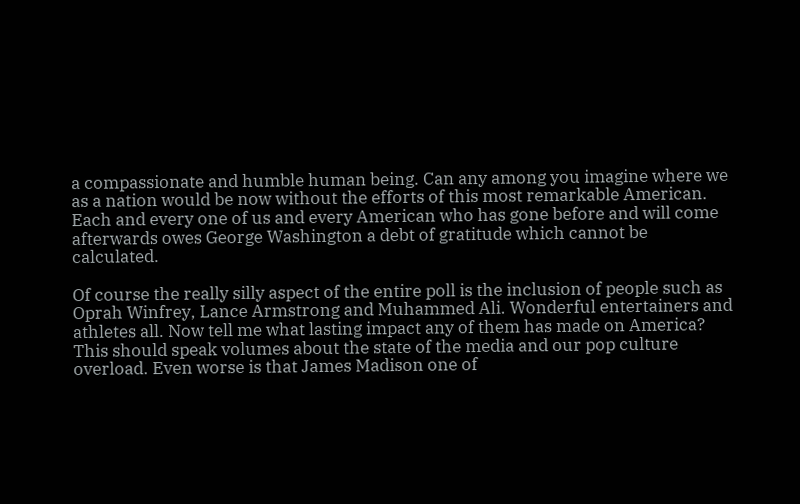a compassionate and humble human being. Can any among you imagine where we as a nation would be now without the efforts of this most remarkable American. Each and every one of us and every American who has gone before and will come afterwards owes George Washington a debt of gratitude which cannot be calculated.

Of course the really silly aspect of the entire poll is the inclusion of people such as Oprah Winfrey, Lance Armstrong and Muhammed Ali. Wonderful entertainers and athletes all. Now tell me what lasting impact any of them has made on America? This should speak volumes about the state of the media and our pop culture overload. Even worse is that James Madison one of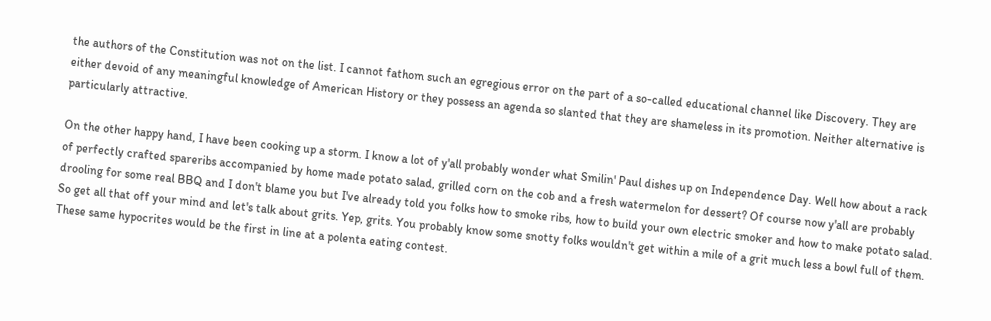the authors of the Constitution was not on the list. I cannot fathom such an egregious error on the part of a so-called educational channel like Discovery. They are either devoid of any meaningful knowledge of American History or they possess an agenda so slanted that they are shameless in its promotion. Neither alternative is particularly attractive.

On the other happy hand, I have been cooking up a storm. I know a lot of y'all probably wonder what Smilin' Paul dishes up on Independence Day. Well how about a rack of perfectly crafted spareribs accompanied by home made potato salad, grilled corn on the cob and a fresh watermelon for dessert? Of course now y'all are probably drooling for some real BBQ and I don't blame you but I've already told you folks how to smoke ribs, how to build your own electric smoker and how to make potato salad. So get all that off your mind and let's talk about grits. Yep, grits. You probably know some snotty folks wouldn't get within a mile of a grit much less a bowl full of them. These same hypocrites would be the first in line at a polenta eating contest.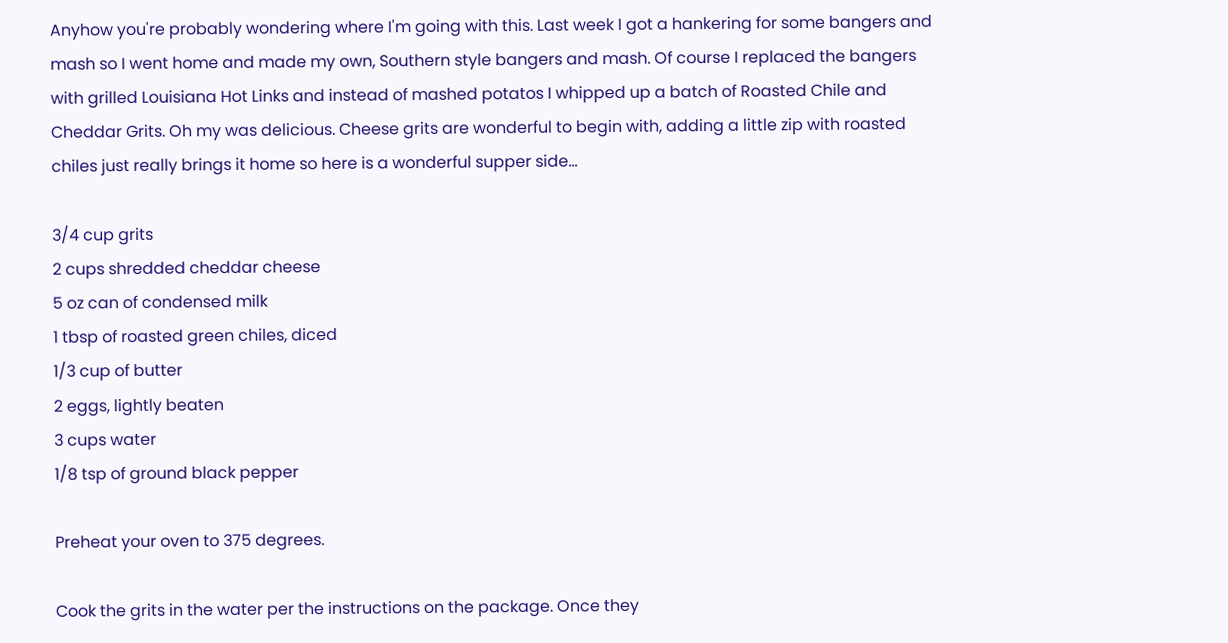Anyhow you're probably wondering where I'm going with this. Last week I got a hankering for some bangers and mash so I went home and made my own, Southern style bangers and mash. Of course I replaced the bangers with grilled Louisiana Hot Links and instead of mashed potatos I whipped up a batch of Roasted Chile and Cheddar Grits. Oh my was delicious. Cheese grits are wonderful to begin with, adding a little zip with roasted chiles just really brings it home so here is a wonderful supper side...

3/4 cup grits
2 cups shredded cheddar cheese
5 oz can of condensed milk
1 tbsp of roasted green chiles, diced
1/3 cup of butter
2 eggs, lightly beaten
3 cups water
1/8 tsp of ground black pepper

Preheat your oven to 375 degrees.

Cook the grits in the water per the instructions on the package. Once they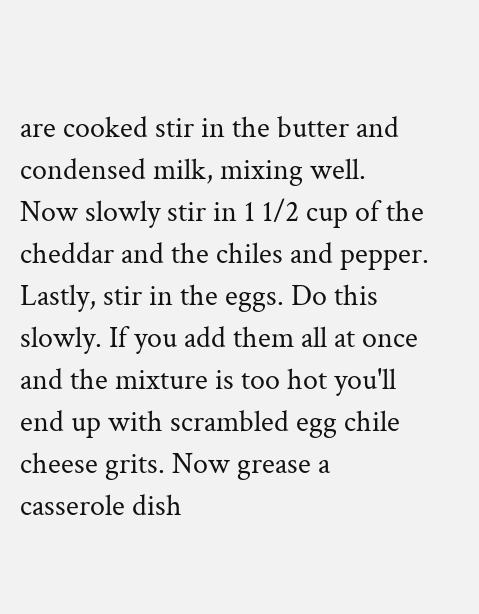are cooked stir in the butter and condensed milk, mixing well. Now slowly stir in 1 1/2 cup of the cheddar and the chiles and pepper. Lastly, stir in the eggs. Do this slowly. If you add them all at once and the mixture is too hot you'll end up with scrambled egg chile cheese grits. Now grease a casserole dish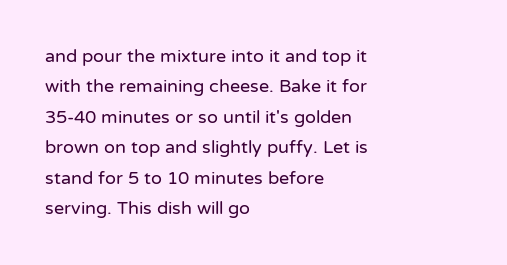and pour the mixture into it and top it with the remaining cheese. Bake it for 35-40 minutes or so until it's golden brown on top and slightly puffy. Let is stand for 5 to 10 minutes before serving. This dish will go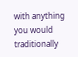with anything you would traditionally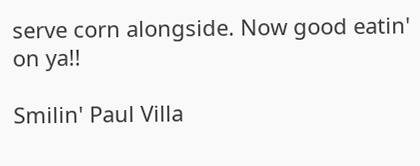serve corn alongside. Now good eatin' on ya!!

Smilin' Paul Villa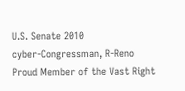U.S. Senate 2010
cyber-Congressman, R-Reno
Proud Member of the Vast Right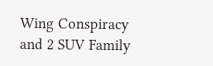Wing Conspiracy and 2 SUV Family